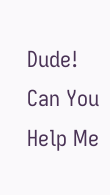Dude! Can You Help Me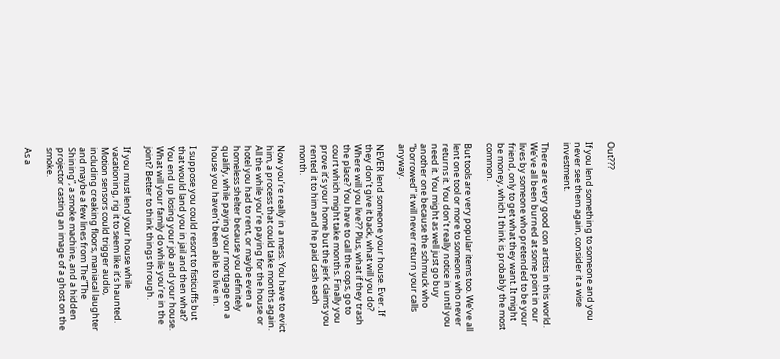Out???

If you lend something to someone and you never see them again, consider it a wise investment.

There are very good con artists in this world. We’ve all been burned at some point in our lives by someone who pretended to be your friend, only to get what they want. It might be money, which I think is probably the most common.

But tools are very popular items too. We’ve all lent one tool or more to someone who never returns it. You don’t really notice in until you need it. You might as well just go buy another one because the schmuck who “borrowed” it will never return your calls anyway.

NEVER lend someone your house. Ever. If they don’t give it back, what will you do? Where will you live?? Plus, what if they trash the place? You have to call the cops, go to court which might take months. Finally you prove it’s your home but the jerk claims you rented it to him and he paid cash each month.

Now you’re really in a mess. You have to evict him, a process that could take months again. All the while you’re paying for the house or hotel you had to rent, or maybe even a homeless shelter because you definitely qualify, while paying your mortgage on a house you haven’t been able to live in.

I suppose you could resort to fisticuffs but that would land you in jail and then what? You end up losing your job and your house. What will your family do while you’re in the joint? Better to think things through.

If you must lend your house while vacationing, rig it to seem like it’s haunted. Motion sensors could trigger audio, including creaking floors, maniacal laughter and maybe a few lines from The”The Shining”, a smoke machine, and a hidden projector casting an image of a ghost on the smoke.

As a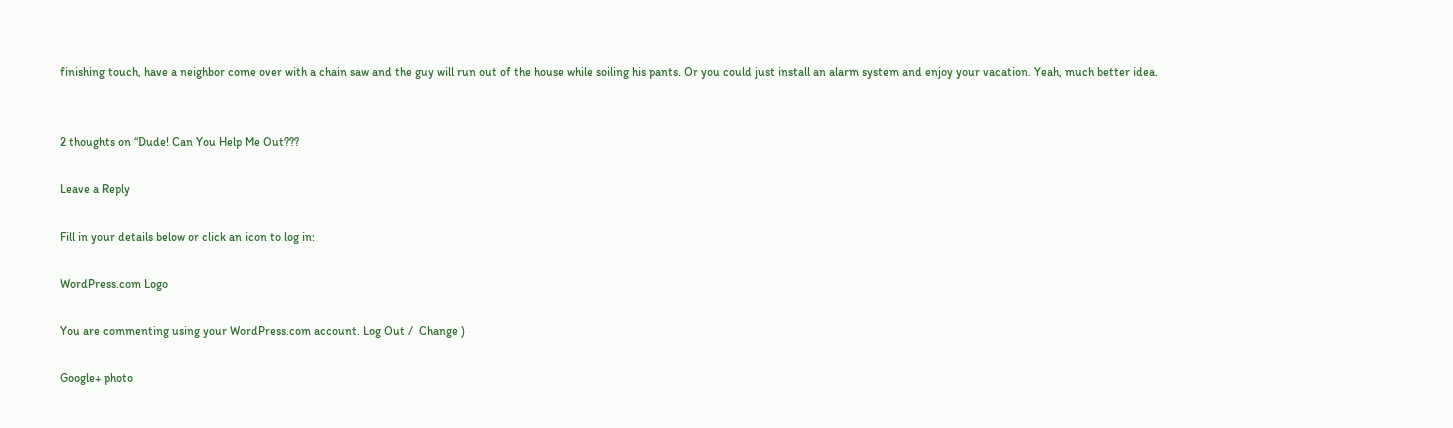finishing touch, have a neighbor come over with a chain saw and the guy will run out of the house while soiling his pants. Or you could just install an alarm system and enjoy your vacation. Yeah, much better idea.


2 thoughts on “Dude! Can You Help Me Out???

Leave a Reply

Fill in your details below or click an icon to log in:

WordPress.com Logo

You are commenting using your WordPress.com account. Log Out /  Change )

Google+ photo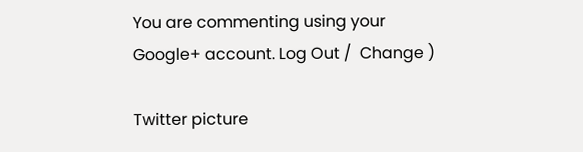You are commenting using your Google+ account. Log Out /  Change )

Twitter picture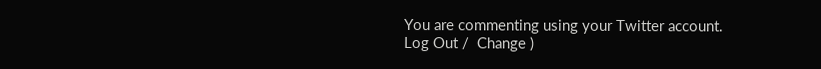You are commenting using your Twitter account. Log Out /  Change )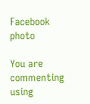Facebook photo

You are commenting using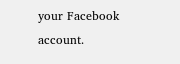your Facebook account.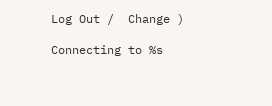Log Out /  Change )

Connecting to %s